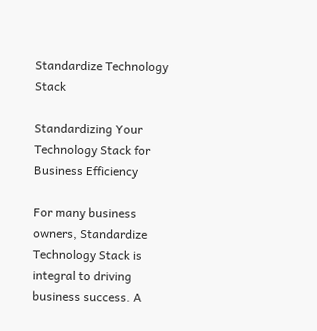Standardize Technology Stack

Standardizing Your Technology Stack for Business Efficiency

For many business owners, Standardize Technology Stack is integral to driving business success. A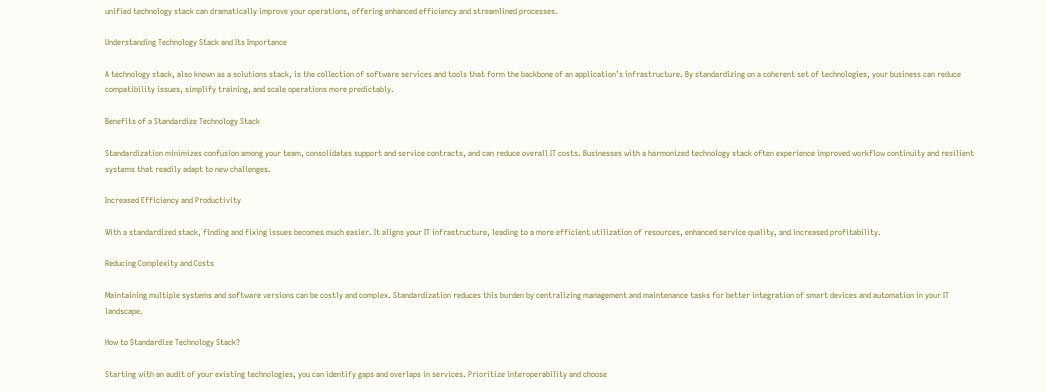unified technology stack can dramatically improve your operations, offering enhanced efficiency and streamlined processes.

Understanding Technology Stack and Its Importance

A technology stack, also known as a solutions stack, is the collection of software services and tools that form the backbone of an application’s infrastructure. By standardizing on a coherent set of technologies, your business can reduce compatibility issues, simplify training, and scale operations more predictably.

Benefits of a Standardize Technology Stack

Standardization minimizes confusion among your team, consolidates support and service contracts, and can reduce overall IT costs. Businesses with a harmonized technology stack often experience improved workflow continuity and resilient systems that readily adapt to new challenges.

Increased Efficiency and Productivity

With a standardized stack, finding and fixing issues becomes much easier. It aligns your IT infrastructure, leading to a more efficient utilization of resources, enhanced service quality, and increased profitability.

Reducing Complexity and Costs

Maintaining multiple systems and software versions can be costly and complex. Standardization reduces this burden by centralizing management and maintenance tasks for better integration of smart devices and automation in your IT landscape.

How to Standardize Technology Stack?

Starting with an audit of your existing technologies, you can identify gaps and overlaps in services. Prioritize interoperability and choose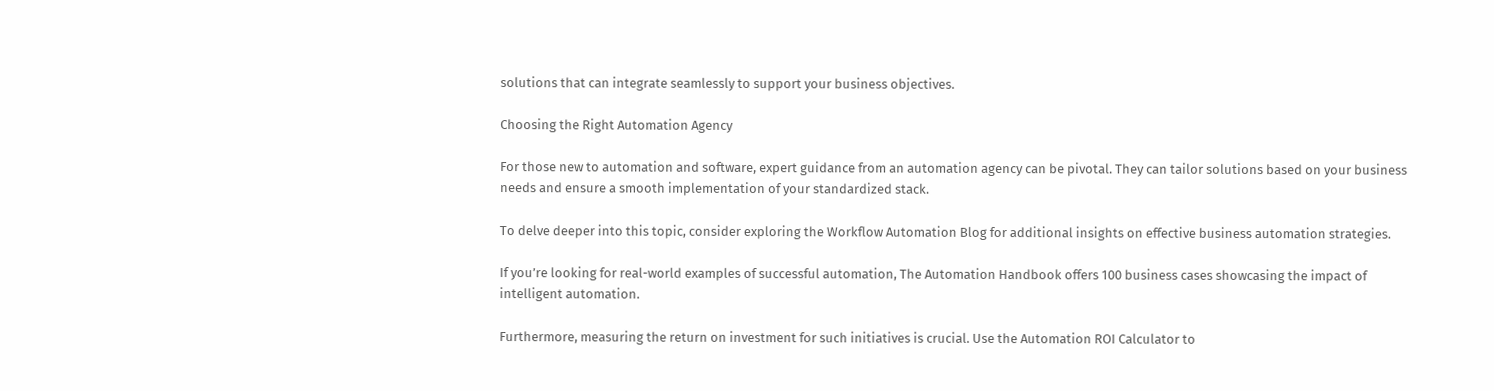solutions that can integrate seamlessly to support your business objectives.

Choosing the Right Automation Agency

For those new to automation and software, expert guidance from an automation agency can be pivotal. They can tailor solutions based on your business needs and ensure a smooth implementation of your standardized stack.

To delve deeper into this topic, consider exploring the Workflow Automation Blog for additional insights on effective business automation strategies.

If you’re looking for real-world examples of successful automation, The Automation Handbook offers 100 business cases showcasing the impact of intelligent automation.

Furthermore, measuring the return on investment for such initiatives is crucial. Use the Automation ROI Calculator to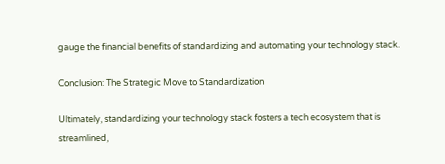gauge the financial benefits of standardizing and automating your technology stack.

Conclusion: The Strategic Move to Standardization

Ultimately, standardizing your technology stack fosters a tech ecosystem that is streamlined,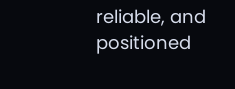reliable, and positioned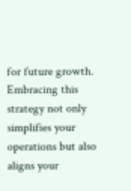for future growth. Embracing this strategy not only simplifies your operations but also aligns your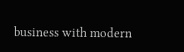business with modern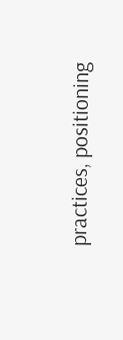practices, positioning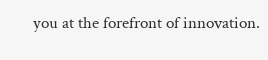you at the forefront of innovation.